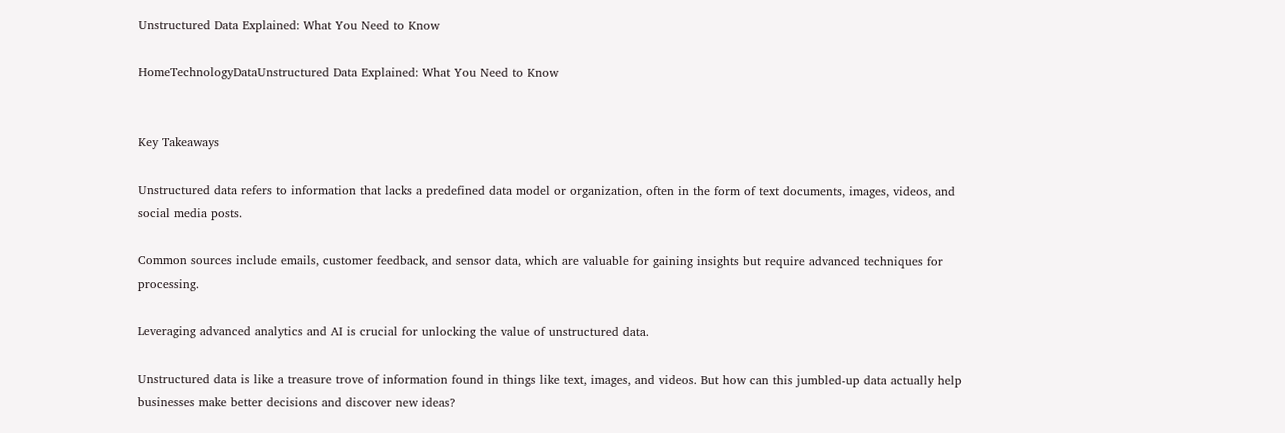Unstructured Data Explained: What You Need to Know

HomeTechnologyDataUnstructured Data Explained: What You Need to Know


Key Takeaways

Unstructured data refers to information that lacks a predefined data model or organization, often in the form of text documents, images, videos, and social media posts.

Common sources include emails, customer feedback, and sensor data, which are valuable for gaining insights but require advanced techniques for processing.

Leveraging advanced analytics and AI is crucial for unlocking the value of unstructured data.

Unstructured data is like a treasure trove of information found in things like text, images, and videos. But how can this jumbled-up data actually help businesses make better decisions and discover new ideas?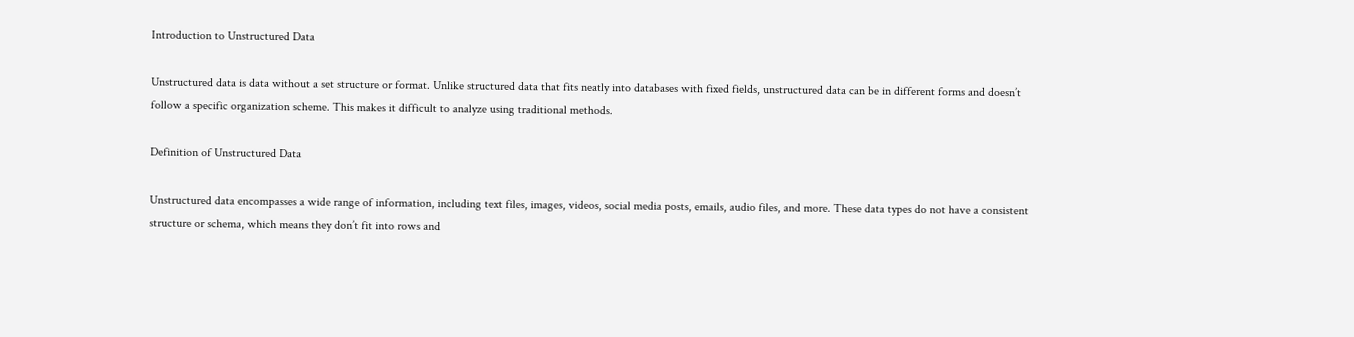Introduction to Unstructured Data

Unstructured data is data without a set structure or format. Unlike structured data that fits neatly into databases with fixed fields, unstructured data can be in different forms and doesn’t follow a specific organization scheme. This makes it difficult to analyze using traditional methods.

Definition of Unstructured Data

Unstructured data encompasses a wide range of information, including text files, images, videos, social media posts, emails, audio files, and more. These data types do not have a consistent structure or schema, which means they don’t fit into rows and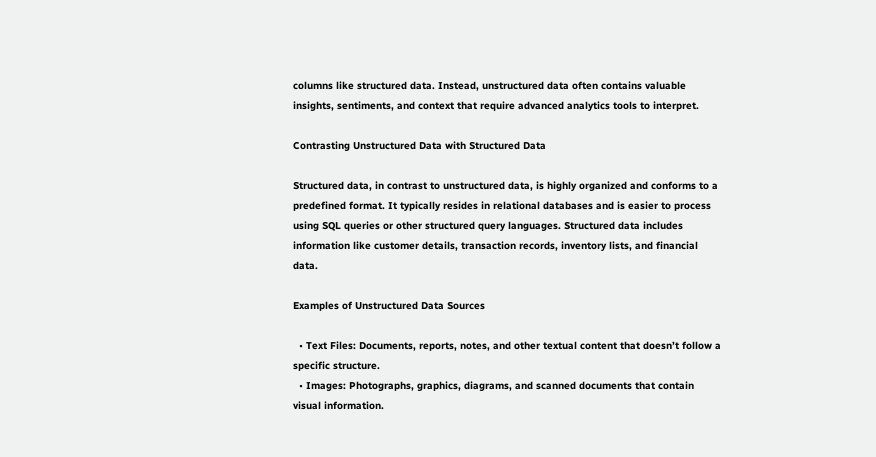columns like structured data. Instead, unstructured data often contains valuable insights, sentiments, and context that require advanced analytics tools to interpret.

Contrasting Unstructured Data with Structured Data

Structured data, in contrast to unstructured data, is highly organized and conforms to a predefined format. It typically resides in relational databases and is easier to process using SQL queries or other structured query languages. Structured data includes information like customer details, transaction records, inventory lists, and financial data.

Examples of Unstructured Data Sources

  • Text Files: Documents, reports, notes, and other textual content that doesn’t follow a specific structure.
  • Images: Photographs, graphics, diagrams, and scanned documents that contain visual information.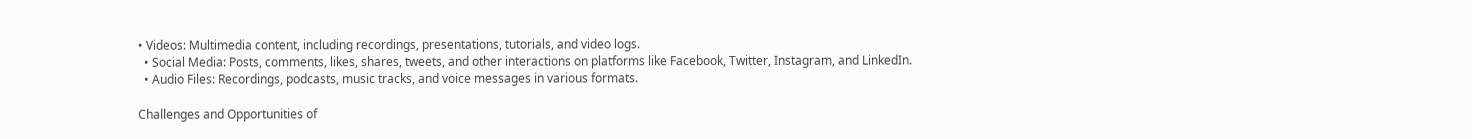• Videos: Multimedia content, including recordings, presentations, tutorials, and video logs.
  • Social Media: Posts, comments, likes, shares, tweets, and other interactions on platforms like Facebook, Twitter, Instagram, and LinkedIn.
  • Audio Files: Recordings, podcasts, music tracks, and voice messages in various formats.

Challenges and Opportunities of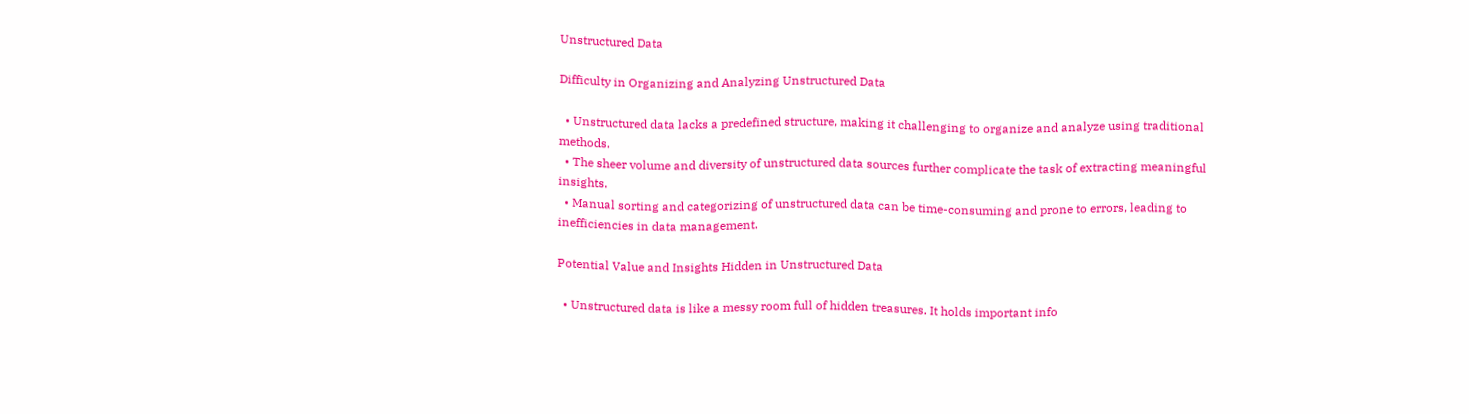Unstructured Data

Difficulty in Organizing and Analyzing Unstructured Data

  • Unstructured data lacks a predefined structure, making it challenging to organize and analyze using traditional methods.
  • The sheer volume and diversity of unstructured data sources further complicate the task of extracting meaningful insights.
  • Manual sorting and categorizing of unstructured data can be time-consuming and prone to errors, leading to inefficiencies in data management.

Potential Value and Insights Hidden in Unstructured Data

  • Unstructured data is like a messy room full of hidden treasures. It holds important info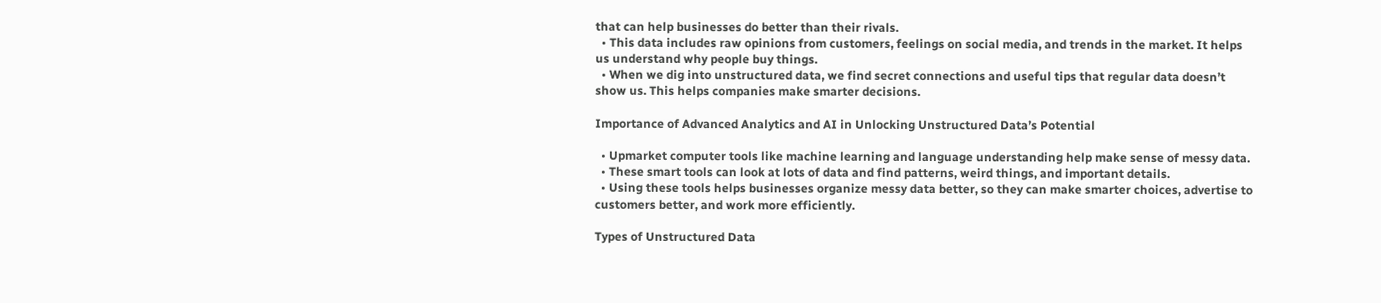that can help businesses do better than their rivals.
  • This data includes raw opinions from customers, feelings on social media, and trends in the market. It helps us understand why people buy things.
  • When we dig into unstructured data, we find secret connections and useful tips that regular data doesn’t show us. This helps companies make smarter decisions.

Importance of Advanced Analytics and AI in Unlocking Unstructured Data’s Potential

  • Upmarket computer tools like machine learning and language understanding help make sense of messy data.
  • These smart tools can look at lots of data and find patterns, weird things, and important details.
  • Using these tools helps businesses organize messy data better, so they can make smarter choices, advertise to customers better, and work more efficiently.

Types of Unstructured Data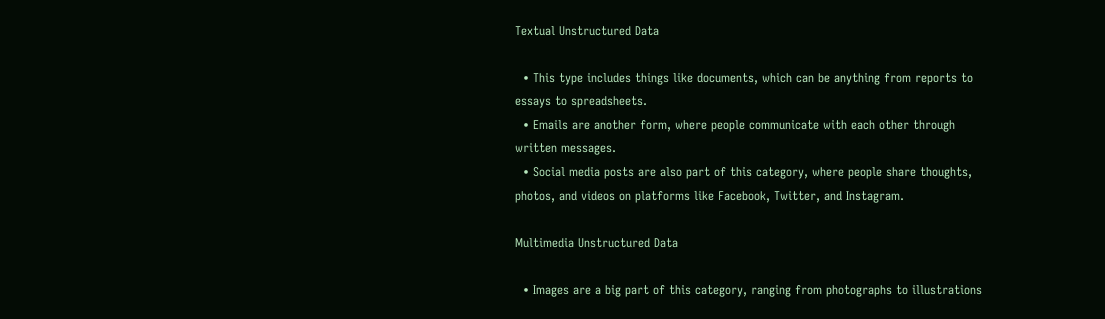Textual Unstructured Data

  • This type includes things like documents, which can be anything from reports to essays to spreadsheets.
  • Emails are another form, where people communicate with each other through written messages.
  • Social media posts are also part of this category, where people share thoughts, photos, and videos on platforms like Facebook, Twitter, and Instagram.

Multimedia Unstructured Data

  • Images are a big part of this category, ranging from photographs to illustrations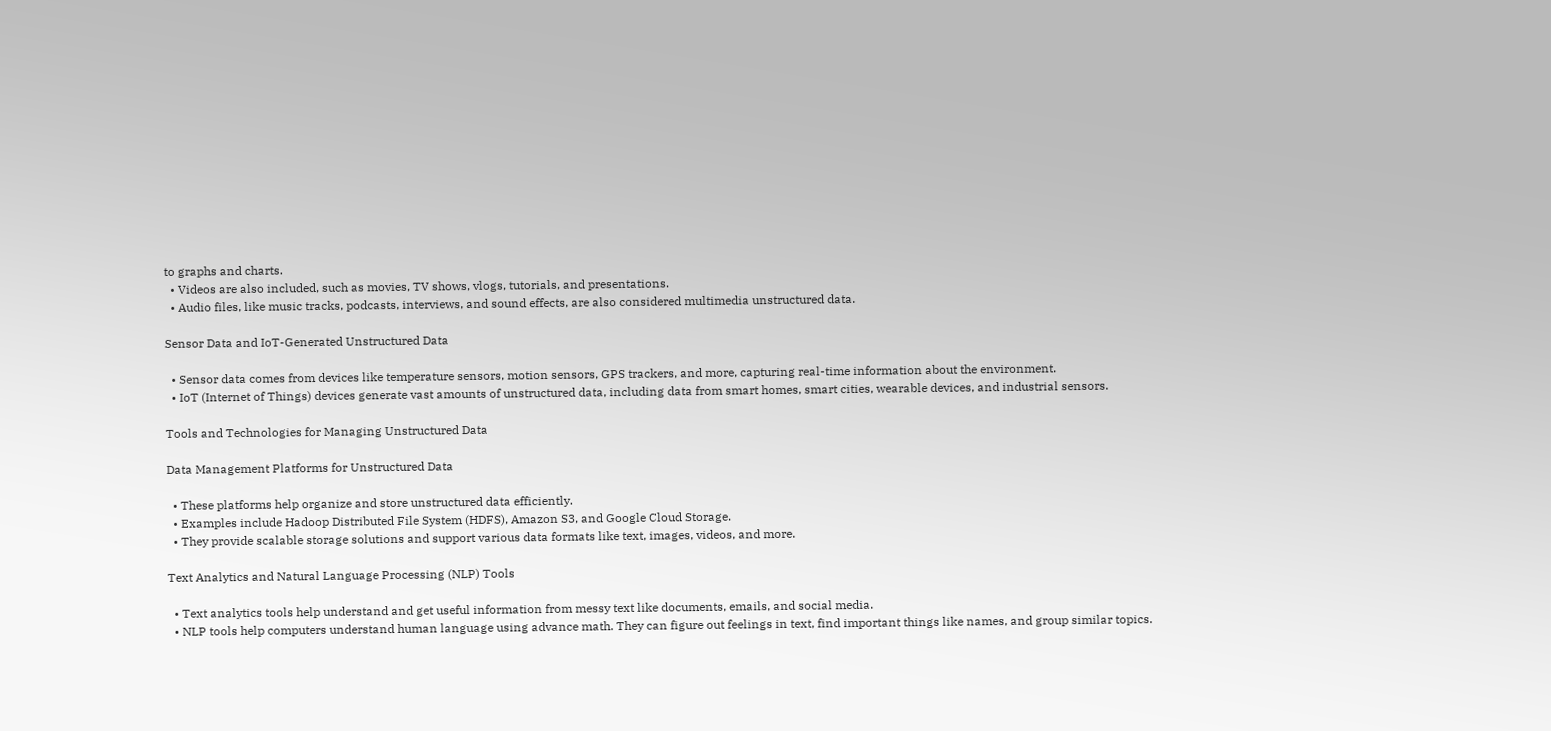to graphs and charts.
  • Videos are also included, such as movies, TV shows, vlogs, tutorials, and presentations.
  • Audio files, like music tracks, podcasts, interviews, and sound effects, are also considered multimedia unstructured data.

Sensor Data and IoT-Generated Unstructured Data

  • Sensor data comes from devices like temperature sensors, motion sensors, GPS trackers, and more, capturing real-time information about the environment.
  • IoT (Internet of Things) devices generate vast amounts of unstructured data, including data from smart homes, smart cities, wearable devices, and industrial sensors.

Tools and Technologies for Managing Unstructured Data

Data Management Platforms for Unstructured Data

  • These platforms help organize and store unstructured data efficiently.
  • Examples include Hadoop Distributed File System (HDFS), Amazon S3, and Google Cloud Storage.
  • They provide scalable storage solutions and support various data formats like text, images, videos, and more.

Text Analytics and Natural Language Processing (NLP) Tools

  • Text analytics tools help understand and get useful information from messy text like documents, emails, and social media.
  • NLP tools help computers understand human language using advance math. They can figure out feelings in text, find important things like names, and group similar topics.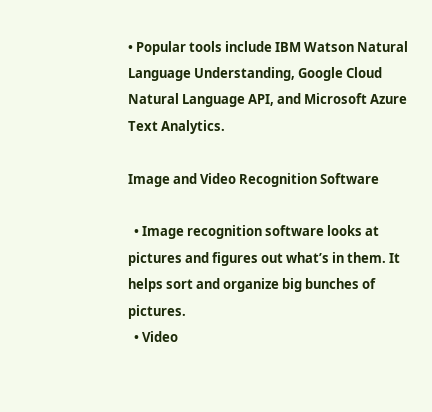• Popular tools include IBM Watson Natural Language Understanding, Google Cloud Natural Language API, and Microsoft Azure Text Analytics.

Image and Video Recognition Software

  • Image recognition software looks at pictures and figures out what’s in them. It helps sort and organize big bunches of pictures.
  • Video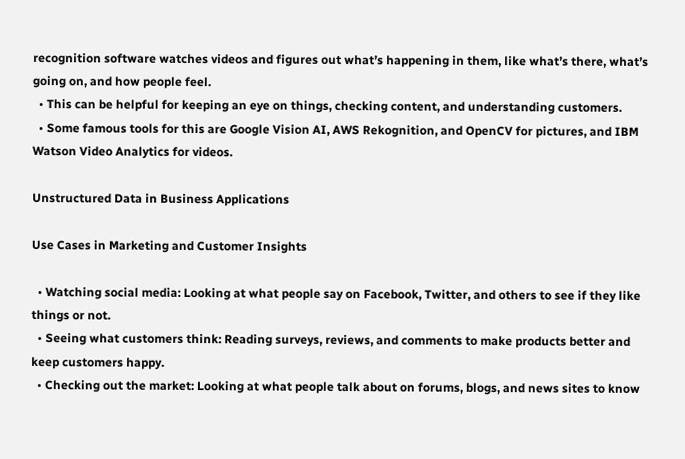recognition software watches videos and figures out what’s happening in them, like what’s there, what’s going on, and how people feel.
  • This can be helpful for keeping an eye on things, checking content, and understanding customers.
  • Some famous tools for this are Google Vision AI, AWS Rekognition, and OpenCV for pictures, and IBM Watson Video Analytics for videos.

Unstructured Data in Business Applications

Use Cases in Marketing and Customer Insights

  • Watching social media: Looking at what people say on Facebook, Twitter, and others to see if they like things or not.
  • Seeing what customers think: Reading surveys, reviews, and comments to make products better and keep customers happy.
  • Checking out the market: Looking at what people talk about on forums, blogs, and news sites to know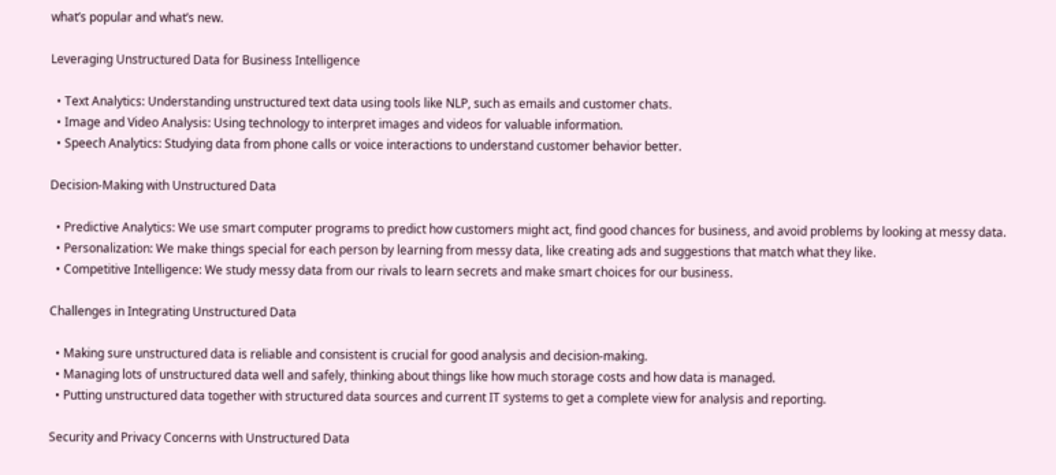what’s popular and what’s new.

Leveraging Unstructured Data for Business Intelligence

  • Text Analytics: Understanding unstructured text data using tools like NLP, such as emails and customer chats.
  • Image and Video Analysis: Using technology to interpret images and videos for valuable information.
  • Speech Analytics: Studying data from phone calls or voice interactions to understand customer behavior better.

Decision-Making with Unstructured Data

  • Predictive Analytics: We use smart computer programs to predict how customers might act, find good chances for business, and avoid problems by looking at messy data.
  • Personalization: We make things special for each person by learning from messy data, like creating ads and suggestions that match what they like.
  • Competitive Intelligence: We study messy data from our rivals to learn secrets and make smart choices for our business.

Challenges in Integrating Unstructured Data

  • Making sure unstructured data is reliable and consistent is crucial for good analysis and decision-making.
  • Managing lots of unstructured data well and safely, thinking about things like how much storage costs and how data is managed.
  • Putting unstructured data together with structured data sources and current IT systems to get a complete view for analysis and reporting.

Security and Privacy Concerns with Unstructured Data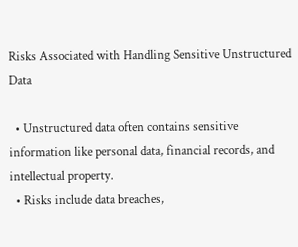Risks Associated with Handling Sensitive Unstructured Data

  • Unstructured data often contains sensitive information like personal data, financial records, and intellectual property.
  • Risks include data breaches,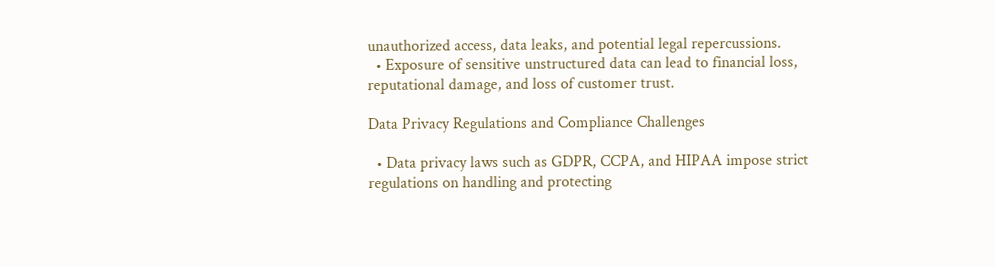unauthorized access, data leaks, and potential legal repercussions.
  • Exposure of sensitive unstructured data can lead to financial loss, reputational damage, and loss of customer trust.

Data Privacy Regulations and Compliance Challenges

  • Data privacy laws such as GDPR, CCPA, and HIPAA impose strict regulations on handling and protecting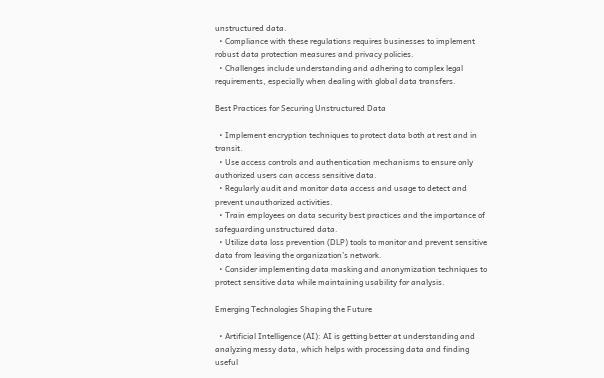unstructured data.
  • Compliance with these regulations requires businesses to implement robust data protection measures and privacy policies.
  • Challenges include understanding and adhering to complex legal requirements, especially when dealing with global data transfers.

Best Practices for Securing Unstructured Data

  • Implement encryption techniques to protect data both at rest and in transit.
  • Use access controls and authentication mechanisms to ensure only authorized users can access sensitive data.
  • Regularly audit and monitor data access and usage to detect and prevent unauthorized activities.
  • Train employees on data security best practices and the importance of safeguarding unstructured data.
  • Utilize data loss prevention (DLP) tools to monitor and prevent sensitive data from leaving the organization’s network.
  • Consider implementing data masking and anonymization techniques to protect sensitive data while maintaining usability for analysis.

Emerging Technologies Shaping the Future

  • Artificial Intelligence (AI): AI is getting better at understanding and analyzing messy data, which helps with processing data and finding useful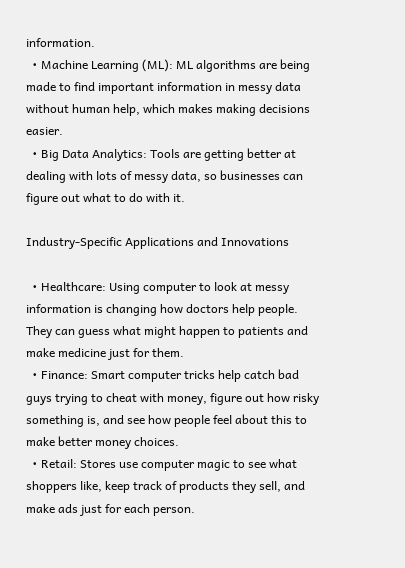information.
  • Machine Learning (ML): ML algorithms are being made to find important information in messy data without human help, which makes making decisions easier.
  • Big Data Analytics: Tools are getting better at dealing with lots of messy data, so businesses can figure out what to do with it.

Industry-Specific Applications and Innovations

  • Healthcare: Using computer to look at messy information is changing how doctors help people. They can guess what might happen to patients and make medicine just for them.
  • Finance: Smart computer tricks help catch bad guys trying to cheat with money, figure out how risky something is, and see how people feel about this to make better money choices.
  • Retail: Stores use computer magic to see what shoppers like, keep track of products they sell, and make ads just for each person.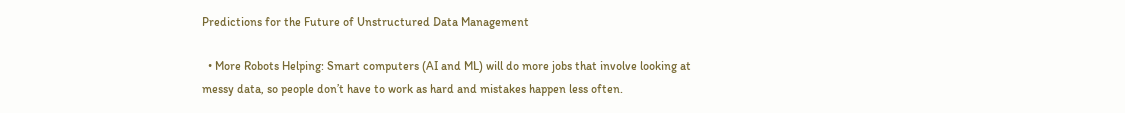Predictions for the Future of Unstructured Data Management

  • More Robots Helping: Smart computers (AI and ML) will do more jobs that involve looking at messy data, so people don’t have to work as hard and mistakes happen less often.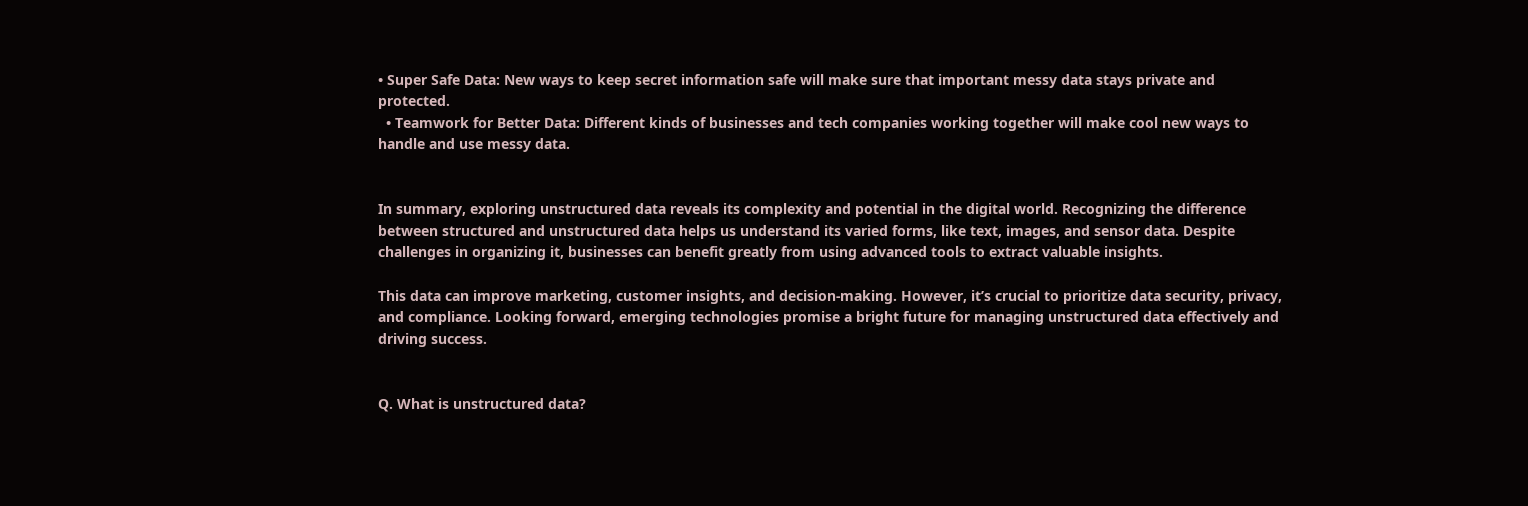• Super Safe Data: New ways to keep secret information safe will make sure that important messy data stays private and protected.
  • Teamwork for Better Data: Different kinds of businesses and tech companies working together will make cool new ways to handle and use messy data.


In summary, exploring unstructured data reveals its complexity and potential in the digital world. Recognizing the difference between structured and unstructured data helps us understand its varied forms, like text, images, and sensor data. Despite challenges in organizing it, businesses can benefit greatly from using advanced tools to extract valuable insights.

This data can improve marketing, customer insights, and decision-making. However, it’s crucial to prioritize data security, privacy, and compliance. Looking forward, emerging technologies promise a bright future for managing unstructured data effectively and driving success.


Q. What is unstructured data?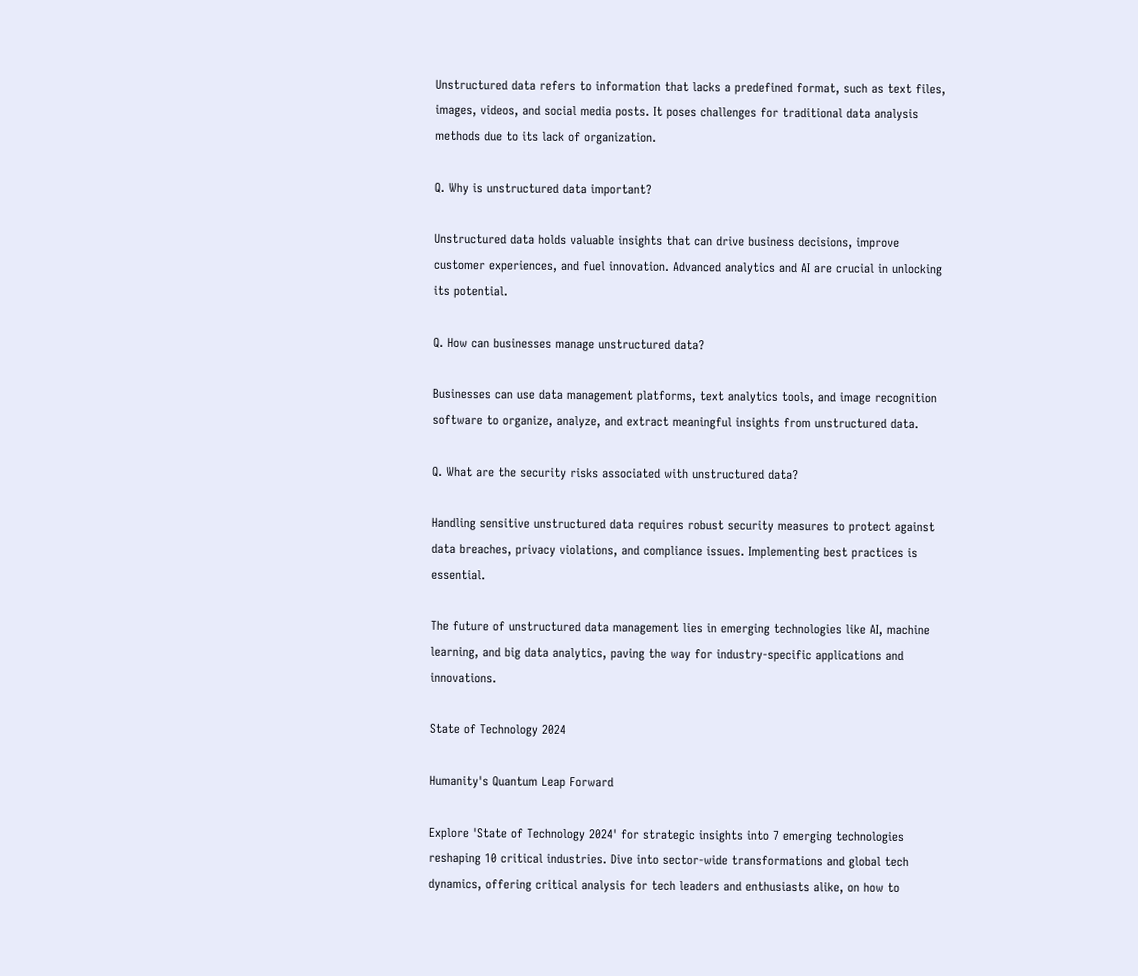Unstructured data refers to information that lacks a predefined format, such as text files, images, videos, and social media posts. It poses challenges for traditional data analysis methods due to its lack of organization.

Q. Why is unstructured data important?

Unstructured data holds valuable insights that can drive business decisions, improve customer experiences, and fuel innovation. Advanced analytics and AI are crucial in unlocking its potential.

Q. How can businesses manage unstructured data?

Businesses can use data management platforms, text analytics tools, and image recognition software to organize, analyze, and extract meaningful insights from unstructured data.

Q. What are the security risks associated with unstructured data?

Handling sensitive unstructured data requires robust security measures to protect against data breaches, privacy violations, and compliance issues. Implementing best practices is essential.

The future of unstructured data management lies in emerging technologies like AI, machine learning, and big data analytics, paving the way for industry-specific applications and innovations.

State of Technology 2024

Humanity's Quantum Leap Forward

Explore 'State of Technology 2024' for strategic insights into 7 emerging technologies reshaping 10 critical industries. Dive into sector-wide transformations and global tech dynamics, offering critical analysis for tech leaders and enthusiasts alike, on how to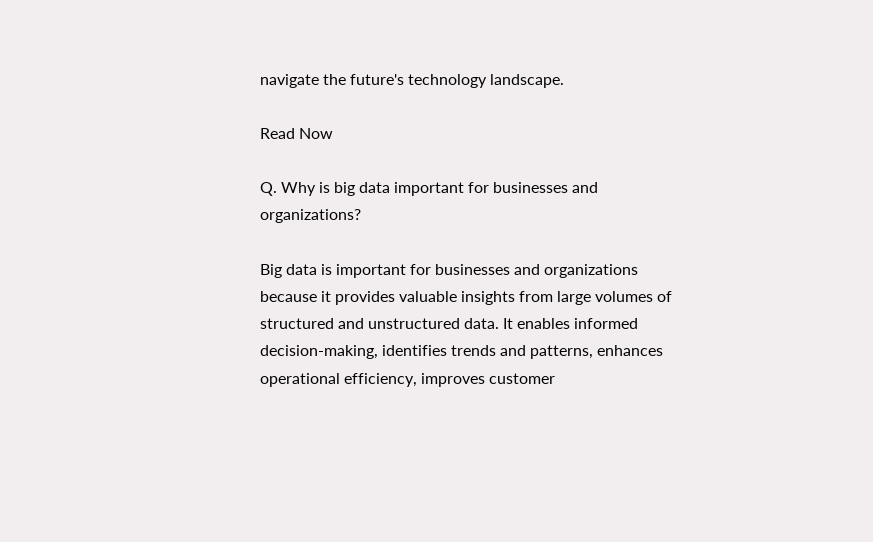navigate the future's technology landscape.

Read Now

Q. Why is big data important for businesses and organizations?

Big data is important for businesses and organizations because it provides valuable insights from large volumes of structured and unstructured data. It enables informed decision-making, identifies trends and patterns, enhances operational efficiency, improves customer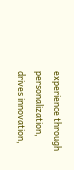experience through personalization, drives innovation,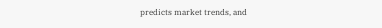predicts market trends, and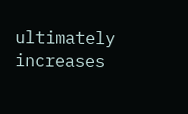ultimately increases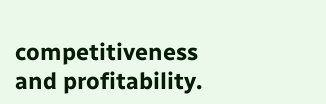competitiveness and profitability.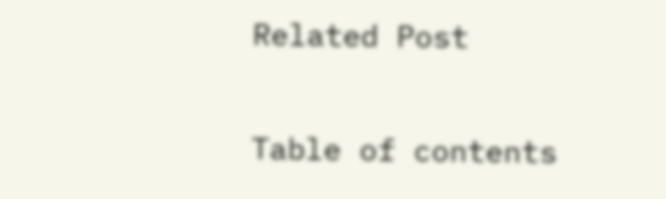Related Post

Table of contents